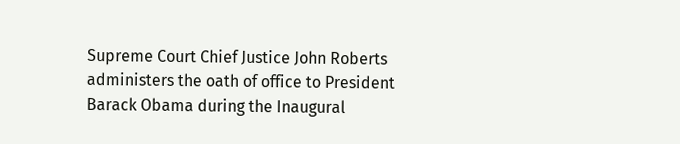Supreme Court Chief Justice John Roberts administers the oath of office to President Barack Obama during the Inaugural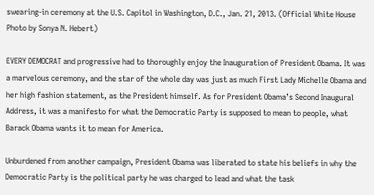swearing-in ceremony at the U.S. Capitol in Washington, D.C., Jan. 21, 2013. (Official White House Photo by Sonya N. Hebert)

EVERY DEMOCRAT and progressive had to thoroughly enjoy the Inauguration of President Obama. It was a marvelous ceremony, and the star of the whole day was just as much First Lady Michelle Obama and her high fashion statement, as the President himself. As for President Obama’s Second Inaugural Address, it was a manifesto for what the Democratic Party is supposed to mean to people, what Barack Obama wants it to mean for America.

Unburdened from another campaign, President Obama was liberated to state his beliefs in why the Democratic Party is the political party he was charged to lead and what the task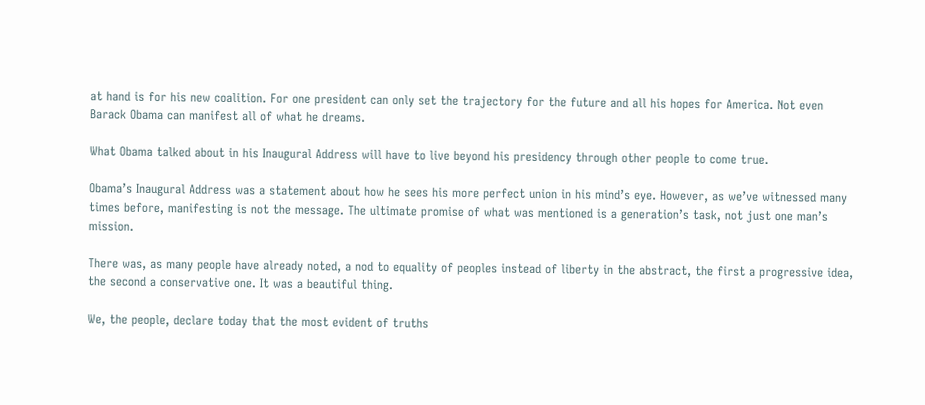at hand is for his new coalition. For one president can only set the trajectory for the future and all his hopes for America. Not even Barack Obama can manifest all of what he dreams.

What Obama talked about in his Inaugural Address will have to live beyond his presidency through other people to come true.

Obama’s Inaugural Address was a statement about how he sees his more perfect union in his mind’s eye. However, as we’ve witnessed many times before, manifesting is not the message. The ultimate promise of what was mentioned is a generation’s task, not just one man’s mission.

There was, as many people have already noted, a nod to equality of peoples instead of liberty in the abstract, the first a progressive idea, the second a conservative one. It was a beautiful thing.

We, the people, declare today that the most evident of truths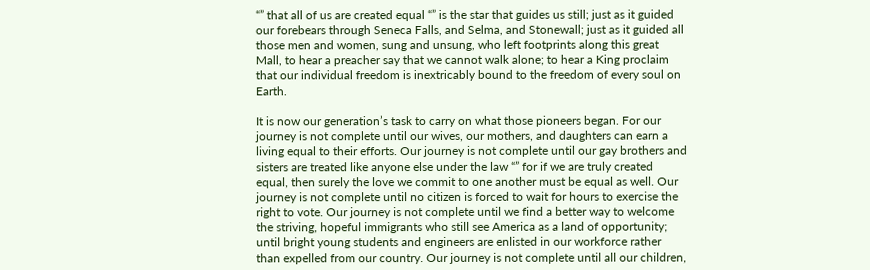“” that all of us are created equal “” is the star that guides us still; just as it guided our forebears through Seneca Falls, and Selma, and Stonewall; just as it guided all those men and women, sung and unsung, who left footprints along this great Mall, to hear a preacher say that we cannot walk alone; to hear a King proclaim that our individual freedom is inextricably bound to the freedom of every soul on Earth.

It is now our generation’s task to carry on what those pioneers began. For our journey is not complete until our wives, our mothers, and daughters can earn a living equal to their efforts. Our journey is not complete until our gay brothers and sisters are treated like anyone else under the law “” for if we are truly created equal, then surely the love we commit to one another must be equal as well. Our journey is not complete until no citizen is forced to wait for hours to exercise the right to vote. Our journey is not complete until we find a better way to welcome the striving, hopeful immigrants who still see America as a land of opportunity; until bright young students and engineers are enlisted in our workforce rather than expelled from our country. Our journey is not complete until all our children,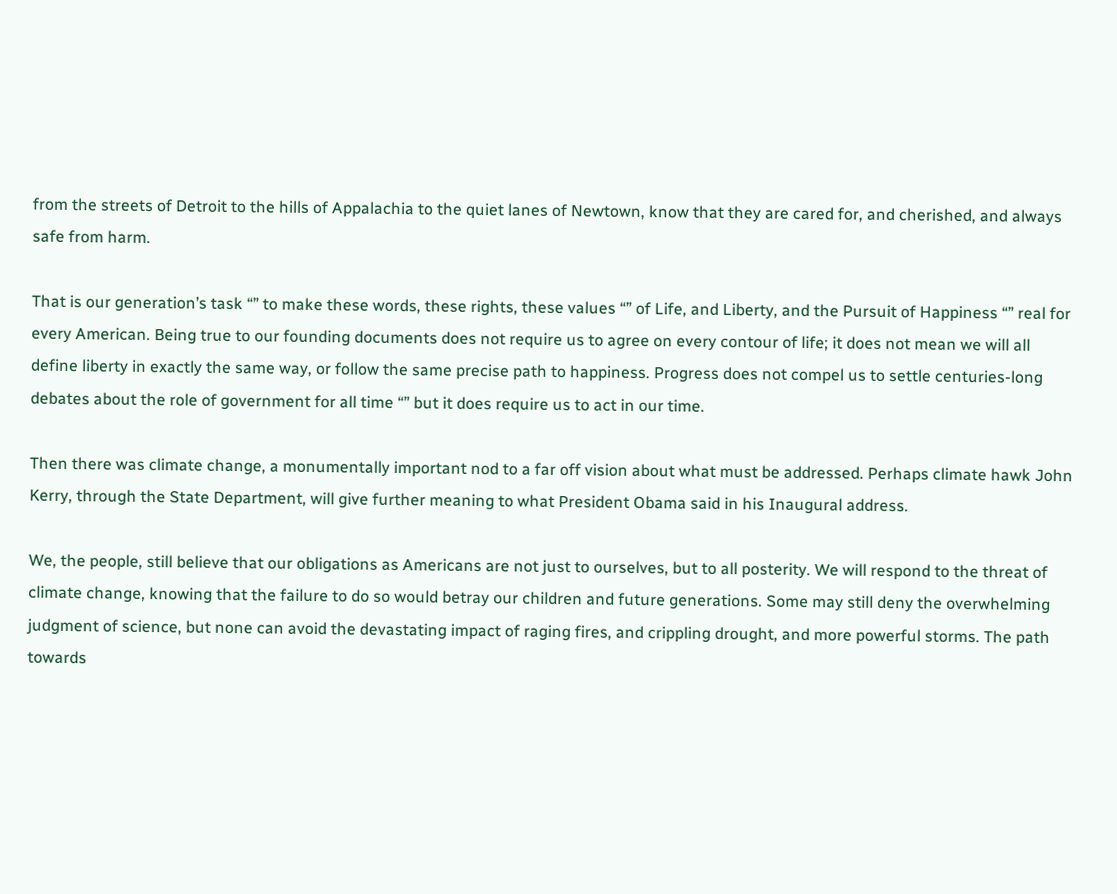from the streets of Detroit to the hills of Appalachia to the quiet lanes of Newtown, know that they are cared for, and cherished, and always safe from harm.

That is our generation’s task “” to make these words, these rights, these values “” of Life, and Liberty, and the Pursuit of Happiness “” real for every American. Being true to our founding documents does not require us to agree on every contour of life; it does not mean we will all define liberty in exactly the same way, or follow the same precise path to happiness. Progress does not compel us to settle centuries-long debates about the role of government for all time “” but it does require us to act in our time.

Then there was climate change, a monumentally important nod to a far off vision about what must be addressed. Perhaps climate hawk John Kerry, through the State Department, will give further meaning to what President Obama said in his Inaugural address.

We, the people, still believe that our obligations as Americans are not just to ourselves, but to all posterity. We will respond to the threat of climate change, knowing that the failure to do so would betray our children and future generations. Some may still deny the overwhelming judgment of science, but none can avoid the devastating impact of raging fires, and crippling drought, and more powerful storms. The path towards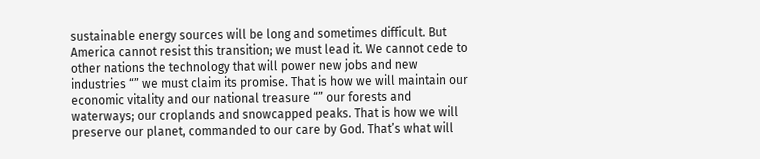sustainable energy sources will be long and sometimes difficult. But America cannot resist this transition; we must lead it. We cannot cede to other nations the technology that will power new jobs and new industries “” we must claim its promise. That is how we will maintain our economic vitality and our national treasure “” our forests and waterways; our croplands and snowcapped peaks. That is how we will preserve our planet, commanded to our care by God. That’s what will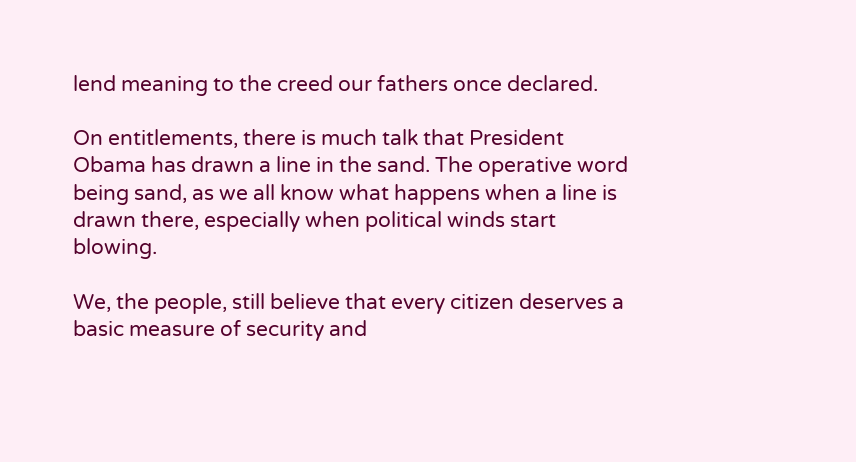lend meaning to the creed our fathers once declared.

On entitlements, there is much talk that President Obama has drawn a line in the sand. The operative word being sand, as we all know what happens when a line is drawn there, especially when political winds start blowing.

We, the people, still believe that every citizen deserves a basic measure of security and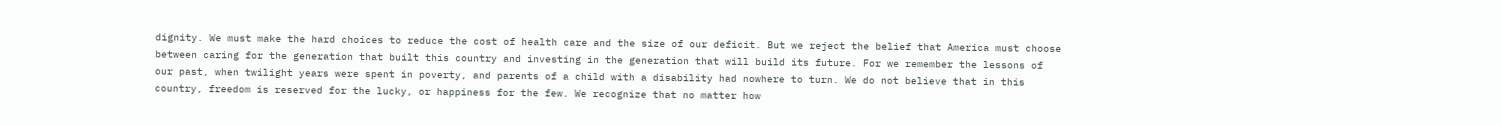dignity. We must make the hard choices to reduce the cost of health care and the size of our deficit. But we reject the belief that America must choose between caring for the generation that built this country and investing in the generation that will build its future. For we remember the lessons of our past, when twilight years were spent in poverty, and parents of a child with a disability had nowhere to turn. We do not believe that in this country, freedom is reserved for the lucky, or happiness for the few. We recognize that no matter how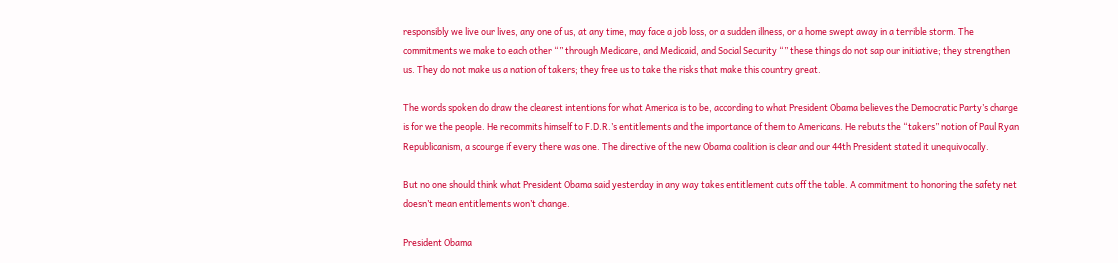responsibly we live our lives, any one of us, at any time, may face a job loss, or a sudden illness, or a home swept away in a terrible storm. The commitments we make to each other “” through Medicare, and Medicaid, and Social Security “” these things do not sap our initiative; they strengthen us. They do not make us a nation of takers; they free us to take the risks that make this country great.

The words spoken do draw the clearest intentions for what America is to be, according to what President Obama believes the Democratic Party’s charge is for we the people. He recommits himself to F.D.R.’s entitlements and the importance of them to Americans. He rebuts the “takers” notion of Paul Ryan Republicanism, a scourge if every there was one. The directive of the new Obama coalition is clear and our 44th President stated it unequivocally.

But no one should think what President Obama said yesterday in any way takes entitlement cuts off the table. A commitment to honoring the safety net doesn’t mean entitlements won’t change.

President Obama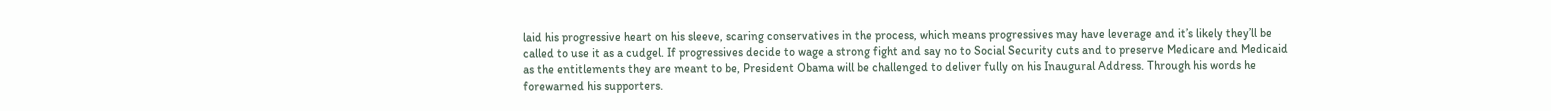laid his progressive heart on his sleeve, scaring conservatives in the process, which means progressives may have leverage and it’s likely they’ll be called to use it as a cudgel. If progressives decide to wage a strong fight and say no to Social Security cuts and to preserve Medicare and Medicaid as the entitlements they are meant to be, President Obama will be challenged to deliver fully on his Inaugural Address. Through his words he forewarned his supporters.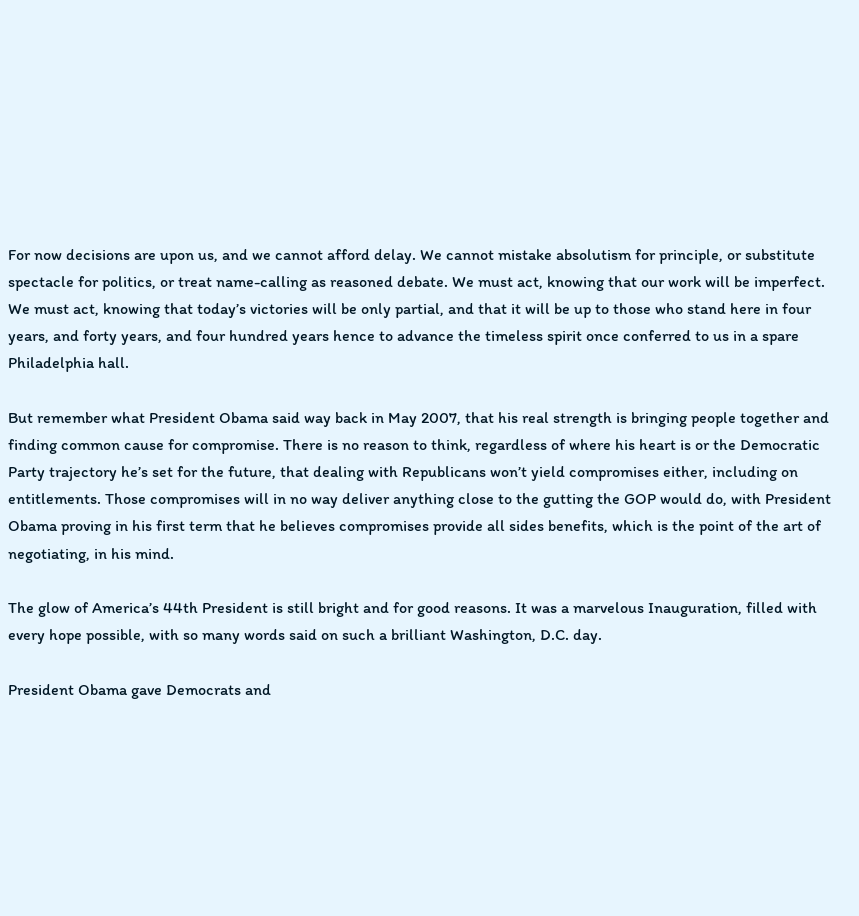For now decisions are upon us, and we cannot afford delay. We cannot mistake absolutism for principle, or substitute spectacle for politics, or treat name-calling as reasoned debate. We must act, knowing that our work will be imperfect. We must act, knowing that today’s victories will be only partial, and that it will be up to those who stand here in four years, and forty years, and four hundred years hence to advance the timeless spirit once conferred to us in a spare Philadelphia hall.

But remember what President Obama said way back in May 2007, that his real strength is bringing people together and finding common cause for compromise. There is no reason to think, regardless of where his heart is or the Democratic Party trajectory he’s set for the future, that dealing with Republicans won’t yield compromises either, including on entitlements. Those compromises will in no way deliver anything close to the gutting the GOP would do, with President Obama proving in his first term that he believes compromises provide all sides benefits, which is the point of the art of negotiating, in his mind.

The glow of America’s 44th President is still bright and for good reasons. It was a marvelous Inauguration, filled with every hope possible, with so many words said on such a brilliant Washington, D.C. day.

President Obama gave Democrats and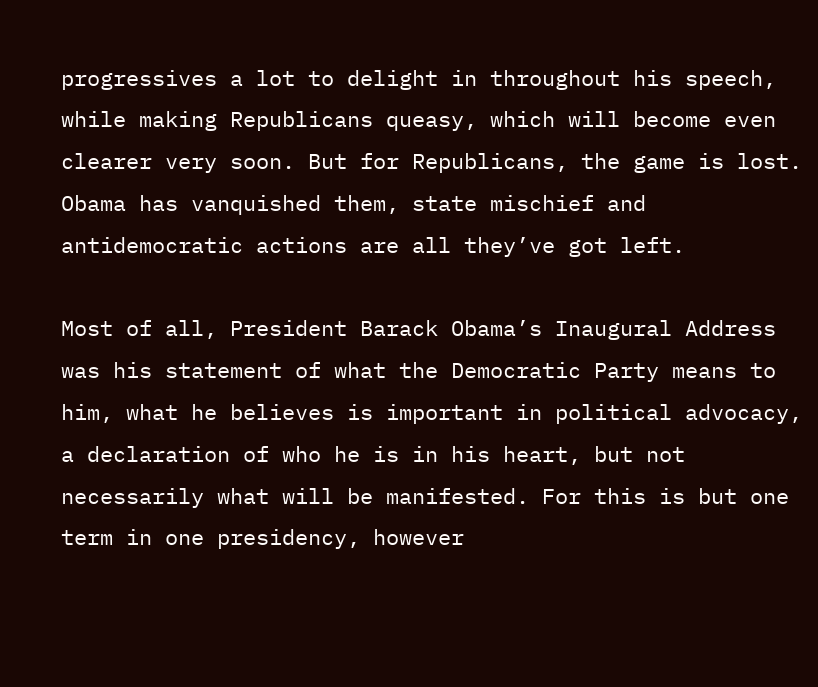progressives a lot to delight in throughout his speech, while making Republicans queasy, which will become even clearer very soon. But for Republicans, the game is lost. Obama has vanquished them, state mischief and antidemocratic actions are all they’ve got left.

Most of all, President Barack Obama’s Inaugural Address was his statement of what the Democratic Party means to him, what he believes is important in political advocacy, a declaration of who he is in his heart, but not necessarily what will be manifested. For this is but one term in one presidency, however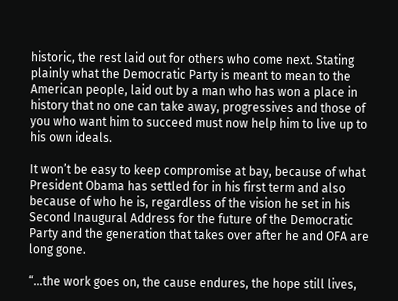historic, the rest laid out for others who come next. Stating plainly what the Democratic Party is meant to mean to the American people, laid out by a man who has won a place in history that no one can take away, progressives and those of you who want him to succeed must now help him to live up to his own ideals.

It won’t be easy to keep compromise at bay, because of what President Obama has settled for in his first term and also because of who he is, regardless of the vision he set in his Second Inaugural Address for the future of the Democratic Party and the generation that takes over after he and OFA are long gone.

“…the work goes on, the cause endures, the hope still lives,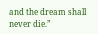and the dream shall never die.”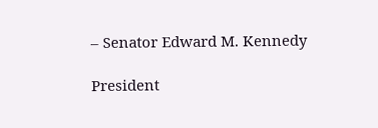– Senator Edward M. Kennedy

President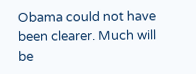Obama could not have been clearer. Much will be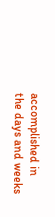accomplished in the days and weeks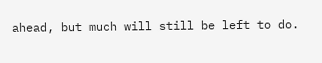ahead, but much will still be left to do.